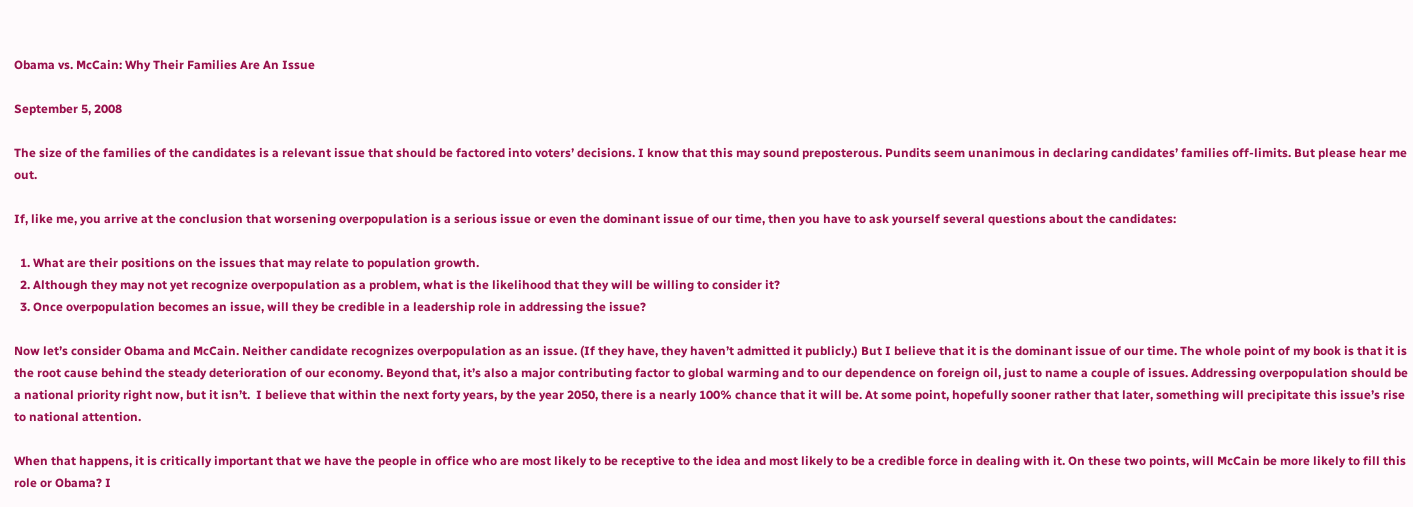Obama vs. McCain: Why Their Families Are An Issue

September 5, 2008

The size of the families of the candidates is a relevant issue that should be factored into voters’ decisions. I know that this may sound preposterous. Pundits seem unanimous in declaring candidates’ families off-limits. But please hear me out.

If, like me, you arrive at the conclusion that worsening overpopulation is a serious issue or even the dominant issue of our time, then you have to ask yourself several questions about the candidates:

  1. What are their positions on the issues that may relate to population growth.
  2. Although they may not yet recognize overpopulation as a problem, what is the likelihood that they will be willing to consider it?
  3. Once overpopulation becomes an issue, will they be credible in a leadership role in addressing the issue?

Now let’s consider Obama and McCain. Neither candidate recognizes overpopulation as an issue. (If they have, they haven’t admitted it publicly.) But I believe that it is the dominant issue of our time. The whole point of my book is that it is the root cause behind the steady deterioration of our economy. Beyond that, it’s also a major contributing factor to global warming and to our dependence on foreign oil, just to name a couple of issues. Addressing overpopulation should be a national priority right now, but it isn’t.  I believe that within the next forty years, by the year 2050, there is a nearly 100% chance that it will be. At some point, hopefully sooner rather that later, something will precipitate this issue’s rise to national attention.

When that happens, it is critically important that we have the people in office who are most likely to be receptive to the idea and most likely to be a credible force in dealing with it. On these two points, will McCain be more likely to fill this role or Obama? I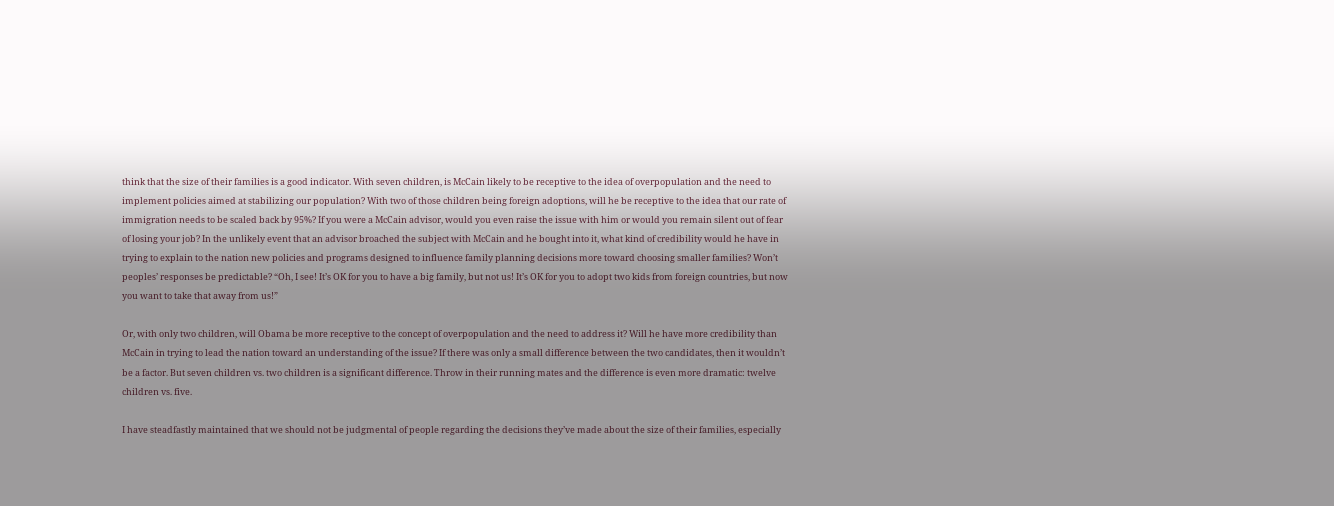think that the size of their families is a good indicator. With seven children, is McCain likely to be receptive to the idea of overpopulation and the need to implement policies aimed at stabilizing our population? With two of those children being foreign adoptions, will he be receptive to the idea that our rate of immigration needs to be scaled back by 95%? If you were a McCain advisor, would you even raise the issue with him or would you remain silent out of fear of losing your job? In the unlikely event that an advisor broached the subject with McCain and he bought into it, what kind of credibility would he have in trying to explain to the nation new policies and programs designed to influence family planning decisions more toward choosing smaller families? Won’t peoples’ responses be predictable? “Oh, I see! It’s OK for you to have a big family, but not us! It’s OK for you to adopt two kids from foreign countries, but now you want to take that away from us!”

Or, with only two children, will Obama be more receptive to the concept of overpopulation and the need to address it? Will he have more credibility than McCain in trying to lead the nation toward an understanding of the issue? If there was only a small difference between the two candidates, then it wouldn’t be a factor. But seven children vs. two children is a significant difference. Throw in their running mates and the difference is even more dramatic: twelve children vs. five.

I have steadfastly maintained that we should not be judgmental of people regarding the decisions they’ve made about the size of their families, especially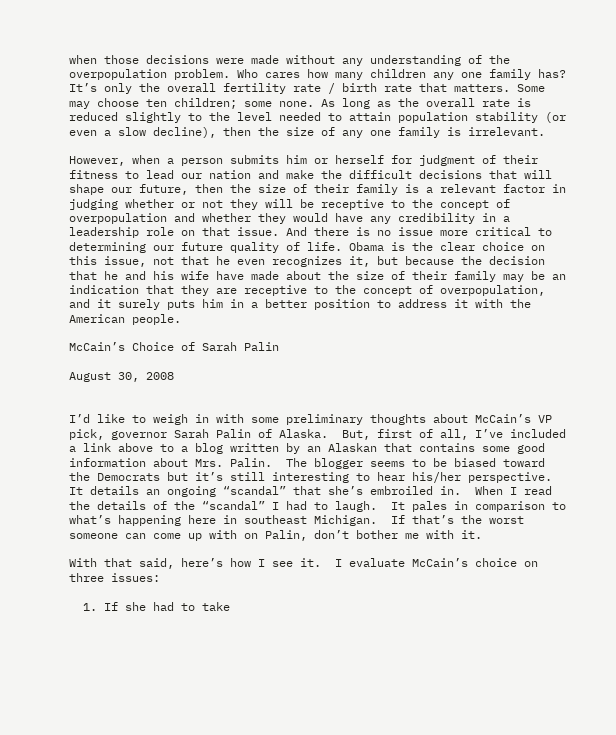when those decisions were made without any understanding of the overpopulation problem. Who cares how many children any one family has? It’s only the overall fertility rate / birth rate that matters. Some may choose ten children; some none. As long as the overall rate is reduced slightly to the level needed to attain population stability (or even a slow decline), then the size of any one family is irrelevant.

However, when a person submits him or herself for judgment of their fitness to lead our nation and make the difficult decisions that will shape our future, then the size of their family is a relevant factor in judging whether or not they will be receptive to the concept of overpopulation and whether they would have any credibility in a leadership role on that issue. And there is no issue more critical to determining our future quality of life. Obama is the clear choice on this issue, not that he even recognizes it, but because the decision that he and his wife have made about the size of their family may be an indication that they are receptive to the concept of overpopulation, and it surely puts him in a better position to address it with the American people.

McCain’s Choice of Sarah Palin

August 30, 2008


I’d like to weigh in with some preliminary thoughts about McCain’s VP pick, governor Sarah Palin of Alaska.  But, first of all, I’ve included a link above to a blog written by an Alaskan that contains some good information about Mrs. Palin.  The blogger seems to be biased toward the Democrats but it’s still interesting to hear his/her perspective.  It details an ongoing “scandal” that she’s embroiled in.  When I read the details of the “scandal” I had to laugh.  It pales in comparison to what’s happening here in southeast Michigan.  If that’s the worst someone can come up with on Palin, don’t bother me with it.

With that said, here’s how I see it.  I evaluate McCain’s choice on three issues:

  1. If she had to take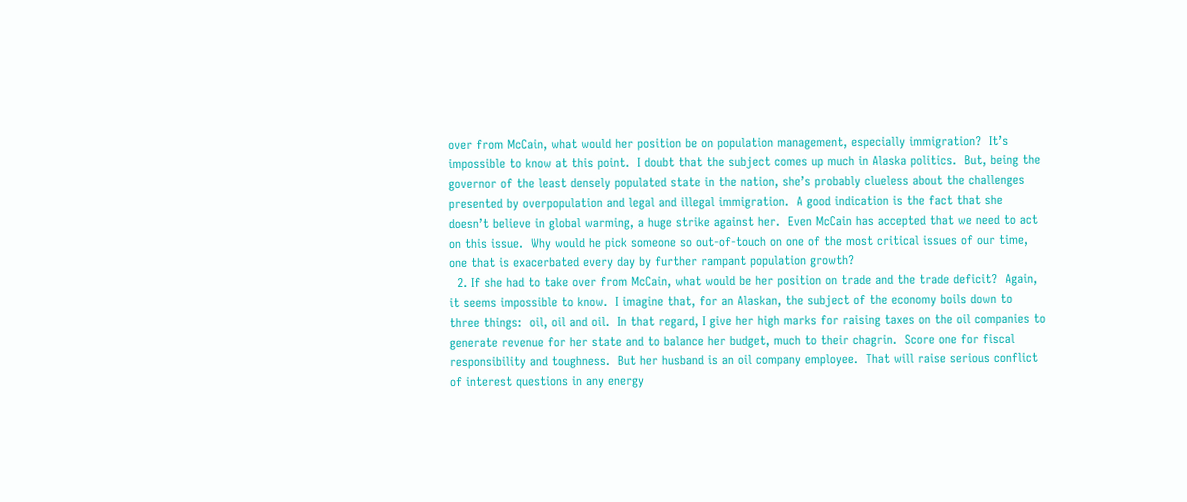over from McCain, what would her position be on population management, especially immigration?  It’s impossible to know at this point.  I doubt that the subject comes up much in Alaska politics.  But, being the governor of the least densely populated state in the nation, she’s probably clueless about the challenges presented by overpopulation and legal and illegal immigration.  A good indication is the fact that she doesn’t believe in global warming, a huge strike against her.  Even McCain has accepted that we need to act on this issue.  Why would he pick someone so out-of-touch on one of the most critical issues of our time, one that is exacerbated every day by further rampant population growth?
  2. If she had to take over from McCain, what would be her position on trade and the trade deficit?  Again, it seems impossible to know.  I imagine that, for an Alaskan, the subject of the economy boils down to three things:  oil, oil and oil.  In that regard, I give her high marks for raising taxes on the oil companies to generate revenue for her state and to balance her budget, much to their chagrin.  Score one for fiscal responsibility and toughness.  But her husband is an oil company employee.  That will raise serious conflict of interest questions in any energy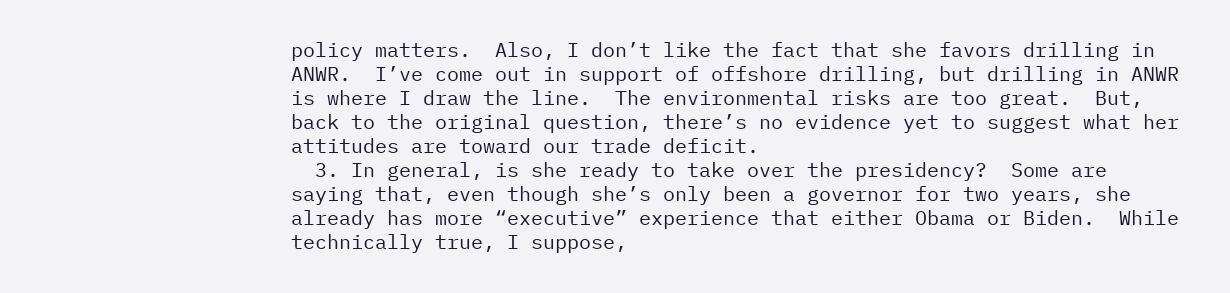policy matters.  Also, I don’t like the fact that she favors drilling in ANWR.  I’ve come out in support of offshore drilling, but drilling in ANWR is where I draw the line.  The environmental risks are too great.  But, back to the original question, there’s no evidence yet to suggest what her attitudes are toward our trade deficit.
  3. In general, is she ready to take over the presidency?  Some are saying that, even though she’s only been a governor for two years, she already has more “executive” experience that either Obama or Biden.  While technically true, I suppose,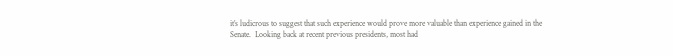it’s ludicrous to suggest that such experience would prove more valuable than experience gained in the Senate.  Looking back at recent previous presidents, most had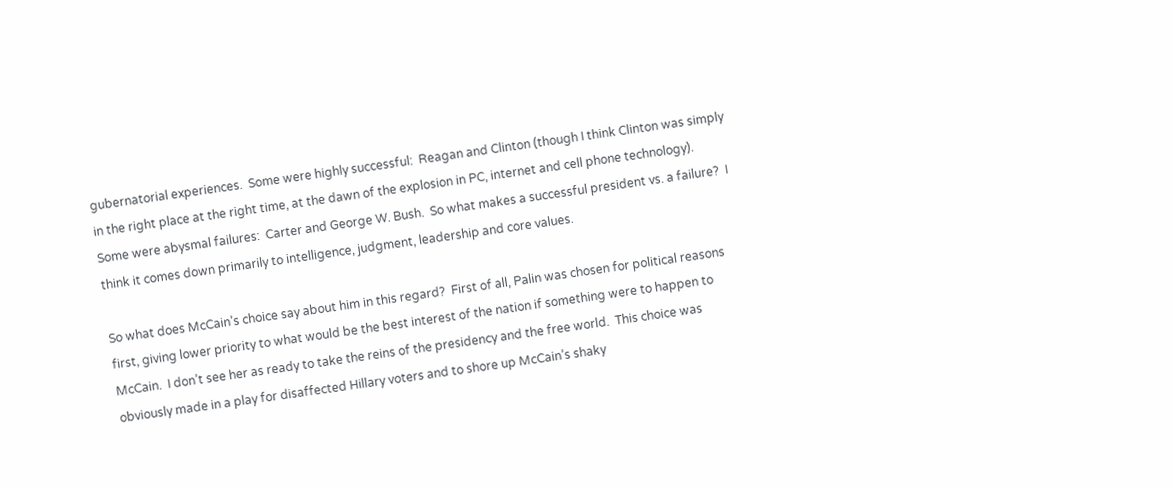gubernatorial experiences.  Some were highly successful:  Reagan and Clinton (though I think Clinton was simply in the right place at the right time, at the dawn of the explosion in PC, internet and cell phone technology).  Some were abysmal failures:  Carter and George W. Bush.  So what makes a successful president vs. a failure?  I think it comes down primarily to intelligence, judgment, leadership and core values.

So what does McCain’s choice say about him in this regard?  First of all, Palin was chosen for political reasons first, giving lower priority to what would be the best interest of the nation if something were to happen to McCain.  I don’t see her as ready to take the reins of the presidency and the free world.  This choice was obviously made in a play for disaffected Hillary voters and to shore up McCain’s shaky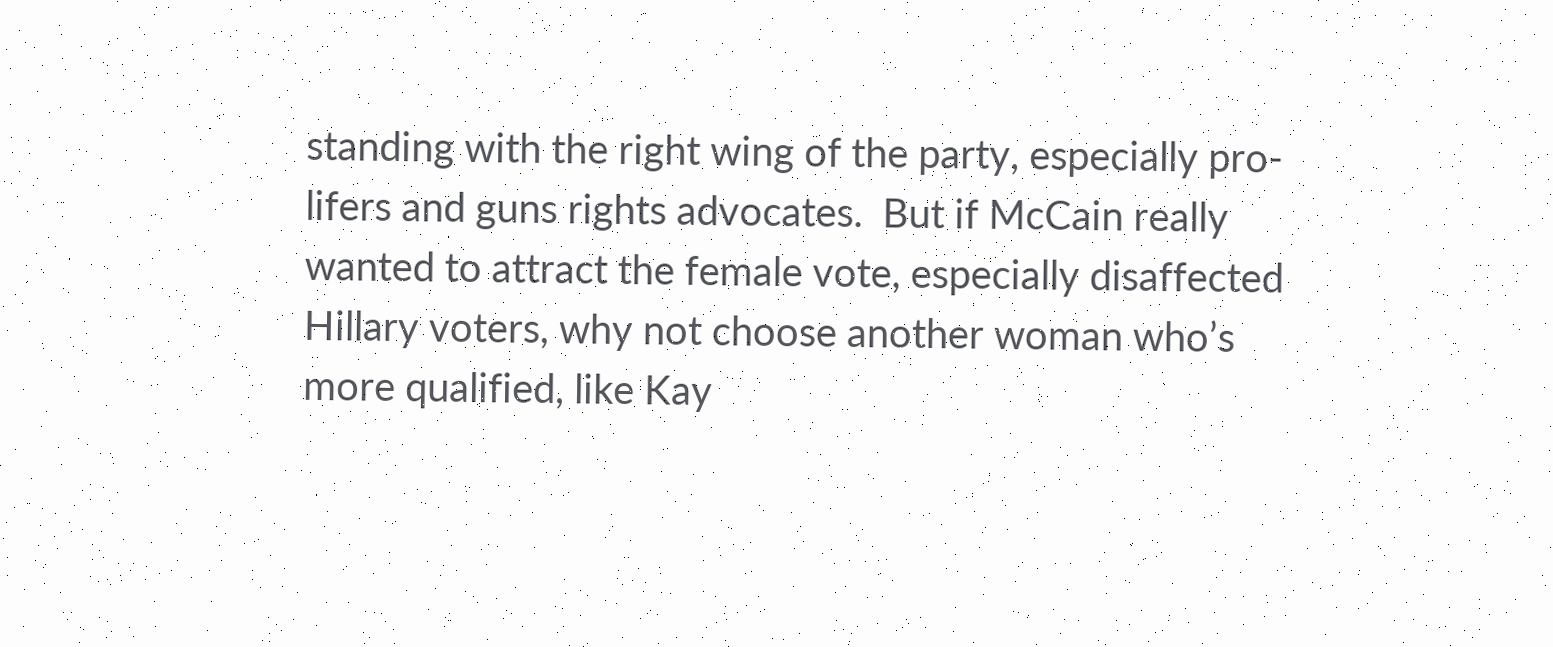standing with the right wing of the party, especially pro-lifers and guns rights advocates.  But if McCain really wanted to attract the female vote, especially disaffected Hillary voters, why not choose another woman who’s more qualified, like Kay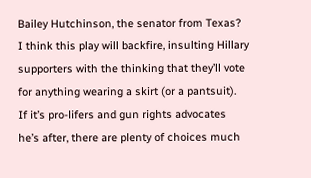Bailey Hutchinson, the senator from Texas?  I think this play will backfire, insulting Hillary supporters with the thinking that they’ll vote for anything wearing a skirt (or a pantsuit).  If it’s pro-lifers and gun rights advocates he’s after, there are plenty of choices much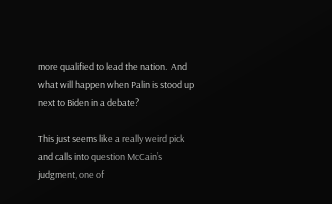more qualified to lead the nation.  And what will happen when Palin is stood up next to Biden in a debate?

This just seems like a really weird pick and calls into question McCain’s judgment, one of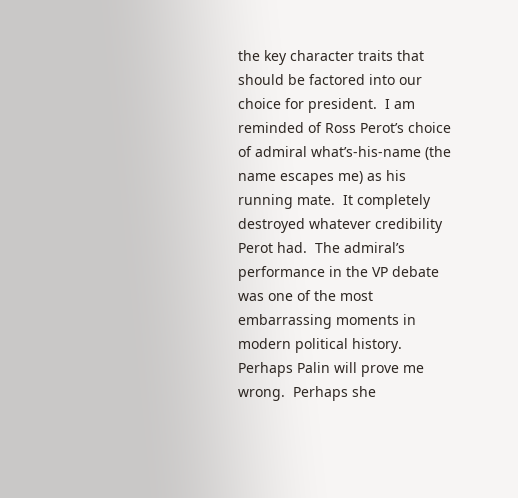the key character traits that should be factored into our choice for president.  I am reminded of Ross Perot’s choice of admiral what’s-his-name (the name escapes me) as his running mate.  It completely destroyed whatever credibility Perot had.  The admiral’s performance in the VP debate was one of the most embarrassing moments in modern political history.  Perhaps Palin will prove me wrong.  Perhaps she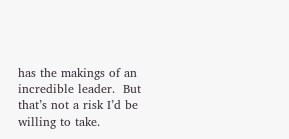has the makings of an incredible leader.  But that’s not a risk I’d be willing to take.